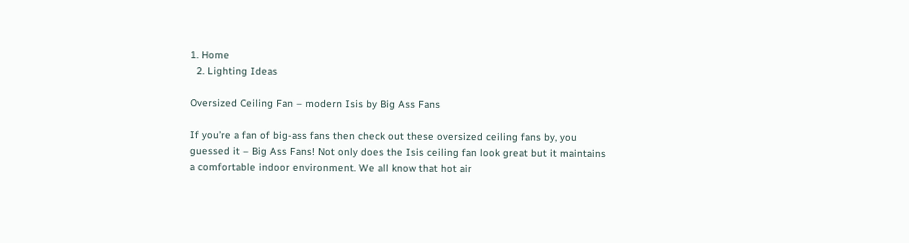1. Home
  2. Lighting Ideas

Oversized Ceiling Fan – modern Isis by Big Ass Fans

If you’re a fan of big-ass fans then check out these oversized ceiling fans by, you guessed it – Big Ass Fans! Not only does the Isis ceiling fan look great but it maintains a comfortable indoor environment. We all know that hot air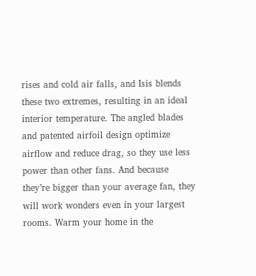rises and cold air falls, and Isis blends these two extremes, resulting in an ideal interior temperature. The angled blades and patented airfoil design optimize airflow and reduce drag, so they use less power than other fans. And because they’re bigger than your average fan, they will work wonders even in your largest rooms. Warm your home in the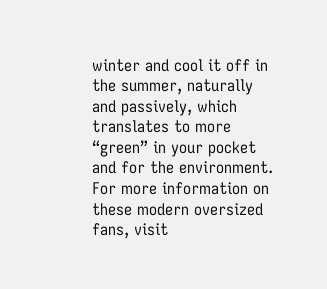winter and cool it off in the summer, naturally and passively, which translates to more “green” in your pocket and for the environment. For more information on these modern oversized fans, visit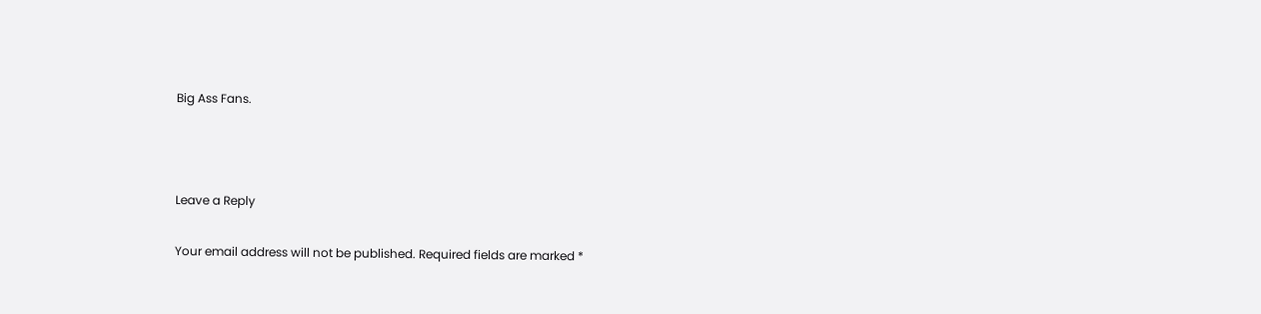Big Ass Fans.



Leave a Reply

Your email address will not be published. Required fields are marked *